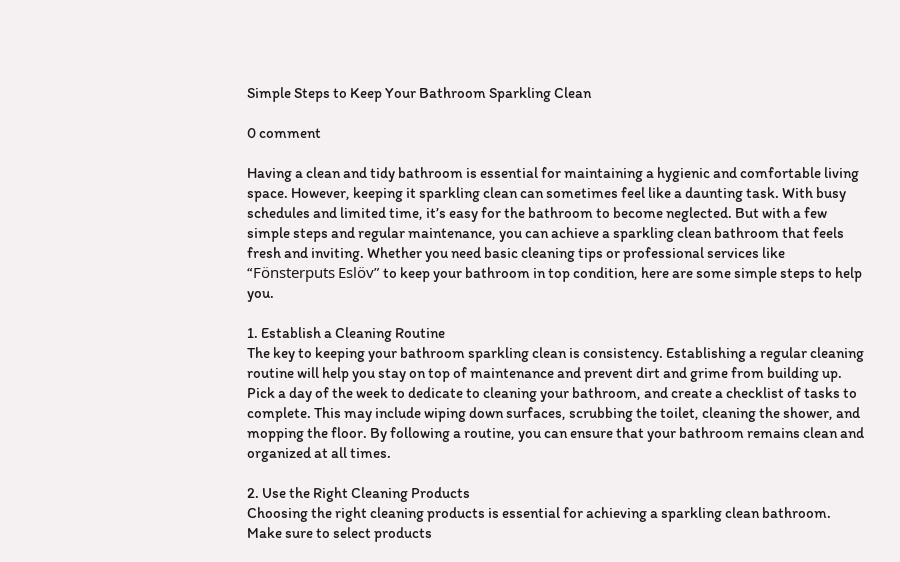Simple Steps to Keep Your Bathroom Sparkling Clean

0 comment

Having a clean and tidy bathroom is essential for maintaining a hygienic and comfortable living space. However, keeping it sparkling clean can sometimes feel like a daunting task. With busy schedules and limited time, it’s easy for the bathroom to become neglected. But with a few simple steps and regular maintenance, you can achieve a sparkling clean bathroom that feels fresh and inviting. Whether you need basic cleaning tips or professional services like “Fönsterputs Eslöv” to keep your bathroom in top condition, here are some simple steps to help you.

1. Establish a Cleaning Routine
The key to keeping your bathroom sparkling clean is consistency. Establishing a regular cleaning routine will help you stay on top of maintenance and prevent dirt and grime from building up. Pick a day of the week to dedicate to cleaning your bathroom, and create a checklist of tasks to complete. This may include wiping down surfaces, scrubbing the toilet, cleaning the shower, and mopping the floor. By following a routine, you can ensure that your bathroom remains clean and organized at all times.

2. Use the Right Cleaning Products
Choosing the right cleaning products is essential for achieving a sparkling clean bathroom. Make sure to select products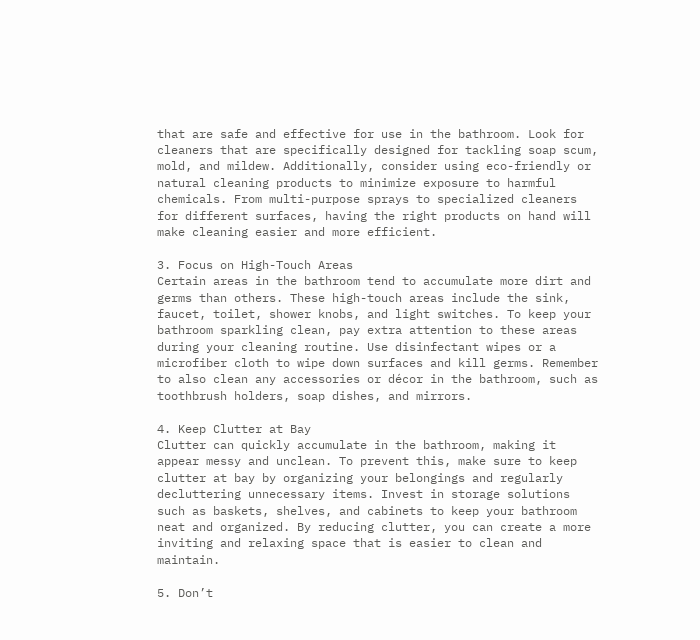that are safe and effective for use in the bathroom. Look for cleaners that are specifically designed for tackling soap scum, mold, and mildew. Additionally, consider using eco-friendly or natural cleaning products to minimize exposure to harmful chemicals. From multi-purpose sprays to specialized cleaners for different surfaces, having the right products on hand will make cleaning easier and more efficient.

3. Focus on High-Touch Areas
Certain areas in the bathroom tend to accumulate more dirt and germs than others. These high-touch areas include the sink, faucet, toilet, shower knobs, and light switches. To keep your bathroom sparkling clean, pay extra attention to these areas during your cleaning routine. Use disinfectant wipes or a microfiber cloth to wipe down surfaces and kill germs. Remember to also clean any accessories or décor in the bathroom, such as toothbrush holders, soap dishes, and mirrors.

4. Keep Clutter at Bay
Clutter can quickly accumulate in the bathroom, making it appear messy and unclean. To prevent this, make sure to keep clutter at bay by organizing your belongings and regularly decluttering unnecessary items. Invest in storage solutions such as baskets, shelves, and cabinets to keep your bathroom neat and organized. By reducing clutter, you can create a more inviting and relaxing space that is easier to clean and maintain.

5. Don’t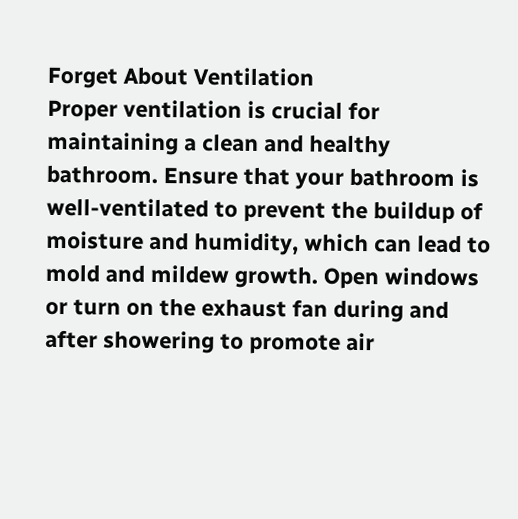Forget About Ventilation
Proper ventilation is crucial for maintaining a clean and healthy bathroom. Ensure that your bathroom is well-ventilated to prevent the buildup of moisture and humidity, which can lead to mold and mildew growth. Open windows or turn on the exhaust fan during and after showering to promote air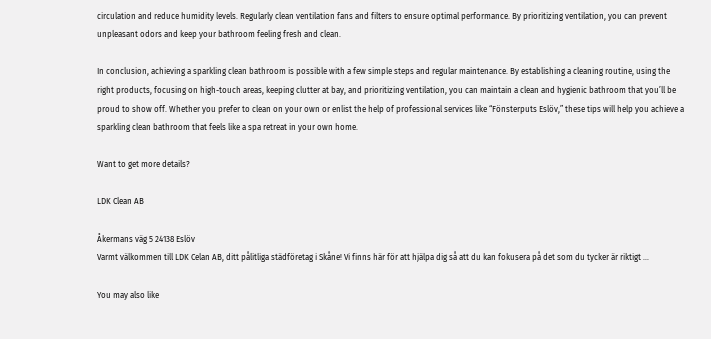circulation and reduce humidity levels. Regularly clean ventilation fans and filters to ensure optimal performance. By prioritizing ventilation, you can prevent unpleasant odors and keep your bathroom feeling fresh and clean.

In conclusion, achieving a sparkling clean bathroom is possible with a few simple steps and regular maintenance. By establishing a cleaning routine, using the right products, focusing on high-touch areas, keeping clutter at bay, and prioritizing ventilation, you can maintain a clean and hygienic bathroom that you’ll be proud to show off. Whether you prefer to clean on your own or enlist the help of professional services like “Fönsterputs Eslöv,” these tips will help you achieve a sparkling clean bathroom that feels like a spa retreat in your own home.

Want to get more details?

LDK Clean AB

Åkermans väg 5 24138 Eslöv
Varmt välkommen till LDK Celan AB, ditt pålitliga städföretag i Skåne! Vi finns här för att hjälpa dig så att du kan fokusera på det som du tycker är riktigt …

You may also like